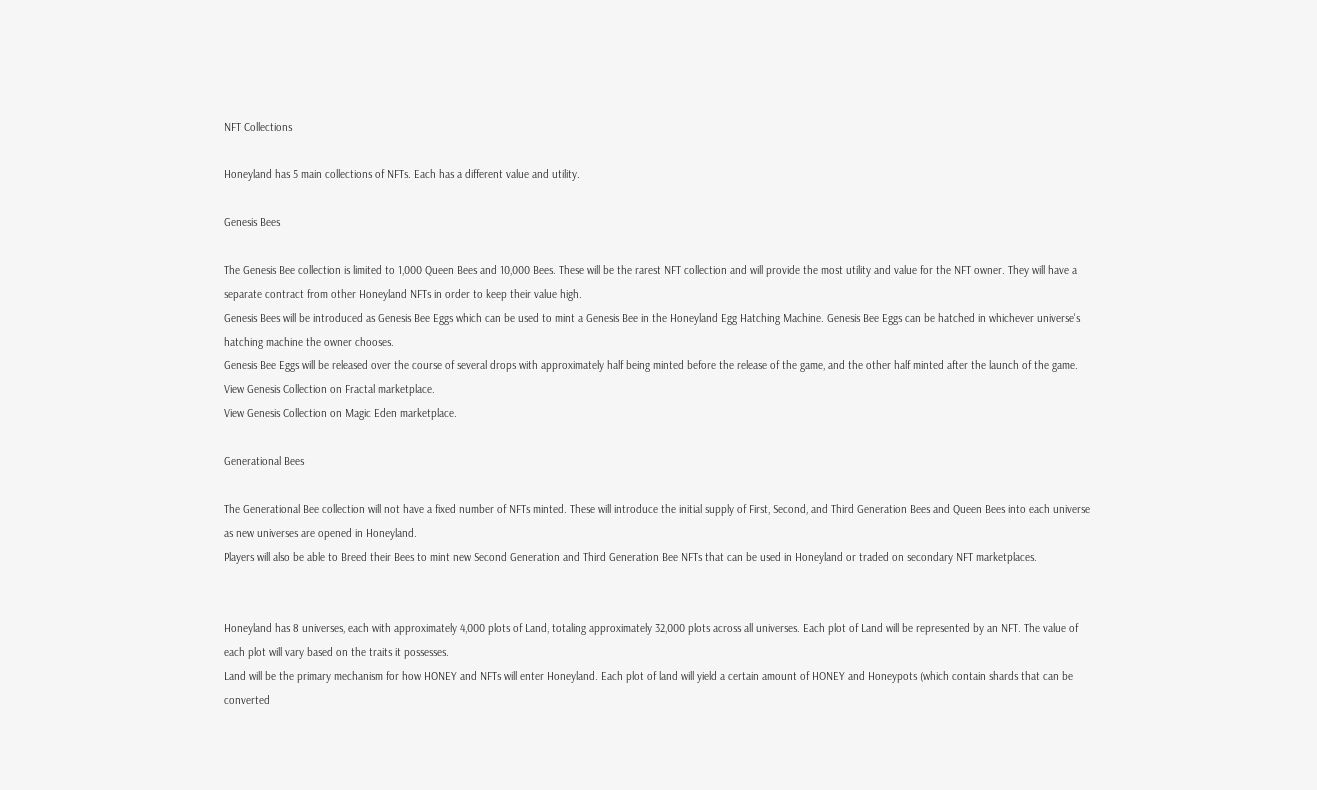NFT Collections

Honeyland has 5 main collections of NFTs. Each has a different value and utility.

Genesis Bees

The Genesis Bee collection is limited to 1,000 Queen Bees and 10,000 Bees. These will be the rarest NFT collection and will provide the most utility and value for the NFT owner. They will have a separate contract from other Honeyland NFTs in order to keep their value high.
Genesis Bees will be introduced as Genesis Bee Eggs which can be used to mint a Genesis Bee in the Honeyland Egg Hatching Machine. Genesis Bee Eggs can be hatched in whichever universe's hatching machine the owner chooses.
Genesis Bee Eggs will be released over the course of several drops with approximately half being minted before the release of the game, and the other half minted after the launch of the game.
View Genesis Collection on Fractal marketplace.
View Genesis Collection on Magic Eden marketplace.

Generational Bees

The Generational Bee collection will not have a fixed number of NFTs minted. These will introduce the initial supply of First, Second, and Third Generation Bees and Queen Bees into each universe as new universes are opened in Honeyland.
Players will also be able to Breed their Bees to mint new Second Generation and Third Generation Bee NFTs that can be used in Honeyland or traded on secondary NFT marketplaces.


Honeyland has 8 universes, each with approximately 4,000 plots of Land, totaling approximately 32,000 plots across all universes. Each plot of Land will be represented by an NFT. The value of each plot will vary based on the traits it possesses.
Land will be the primary mechanism for how HONEY and NFTs will enter Honeyland. Each plot of land will yield a certain amount of HONEY and Honeypots (which contain shards that can be converted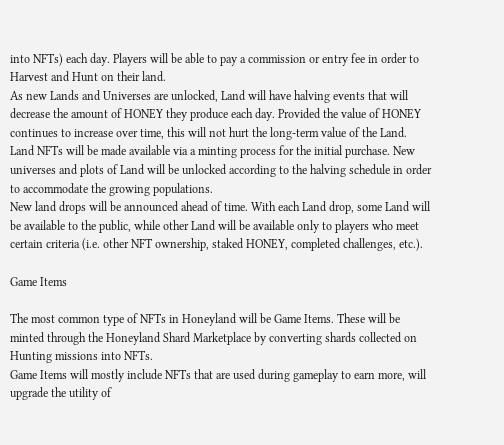into NFTs) each day. Players will be able to pay a commission or entry fee in order to Harvest and Hunt on their land.
As new Lands and Universes are unlocked, Land will have halving events that will decrease the amount of HONEY they produce each day. Provided the value of HONEY continues to increase over time, this will not hurt the long-term value of the Land.
Land NFTs will be made available via a minting process for the initial purchase. New universes and plots of Land will be unlocked according to the halving schedule in order to accommodate the growing populations.
New land drops will be announced ahead of time. With each Land drop, some Land will be available to the public, while other Land will be available only to players who meet certain criteria (i.e. other NFT ownership, staked HONEY, completed challenges, etc.).

Game Items

The most common type of NFTs in Honeyland will be Game Items. These will be minted through the Honeyland Shard Marketplace by converting shards collected on Hunting missions into NFTs.
Game Items will mostly include NFTs that are used during gameplay to earn more, will upgrade the utility of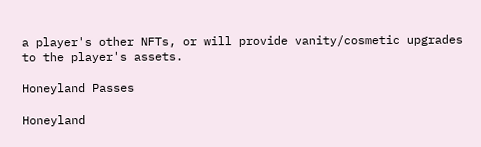a player's other NFTs, or will provide vanity/cosmetic upgrades to the player's assets.

Honeyland Passes

Honeyland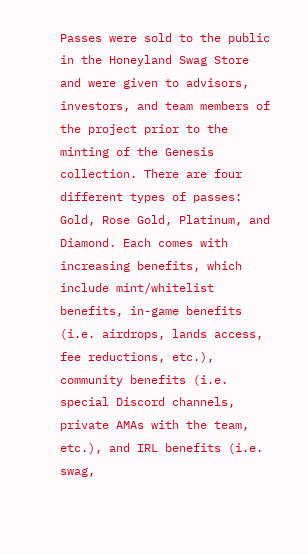Passes were sold to the public in the Honeyland Swag Store and were given to advisors, investors, and team members of the project prior to the minting of the Genesis collection. There are four different types of passes: Gold, Rose Gold, Platinum, and Diamond. Each comes with increasing benefits, which include mint/whitelist benefits, in-game benefits (i.e. airdrops, lands access, fee reductions, etc.), community benefits (i.e. special Discord channels, private AMAs with the team, etc.), and IRL benefits (i.e. swag,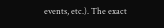events, etc.). The exact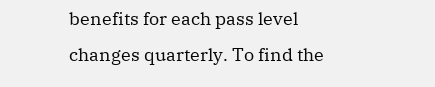benefits for each pass level changes quarterly. To find the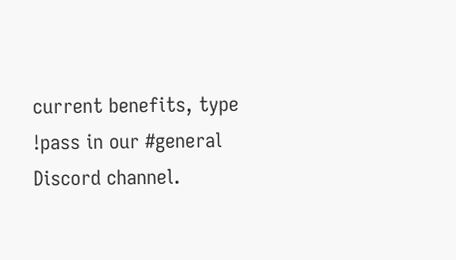current benefits, type !pass in our #general Discord channel.